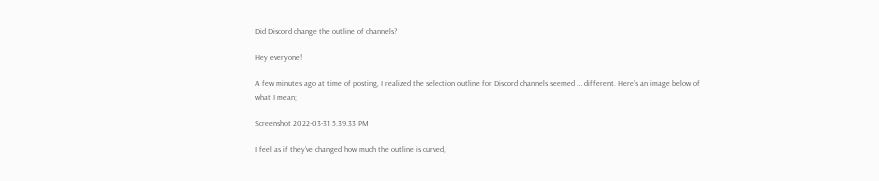Did Discord change the outline of channels?

Hey everyone!

A few minutes ago at time of posting, I realized the selection outline for Discord channels seemed … different. Here’s an image below of what I mean;

Screenshot 2022-03-31 5.39.33 PM

I feel as if they’ve changed how much the outline is curved,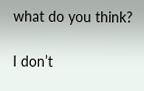what do you think?

I don’t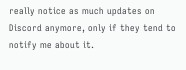really notice as much updates on Discord anymore, only if they tend to notify me about it.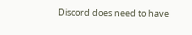Discord does need to have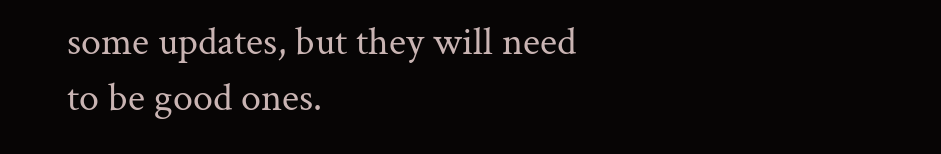some updates, but they will need to be good ones.